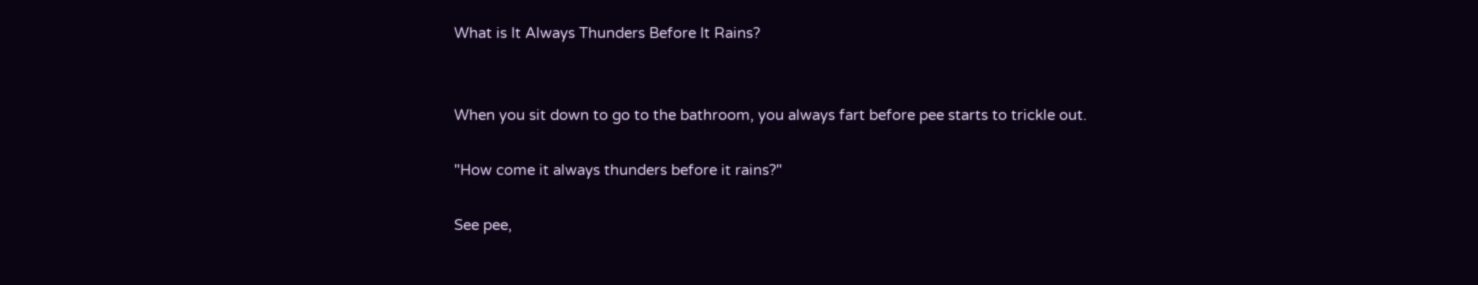What is It Always Thunders Before It Rains?


When you sit down to go to the bathroom, you always fart before pee starts to trickle out.

"How come it always thunders before it rains?"

See pee,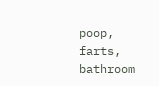poop, farts, bathroom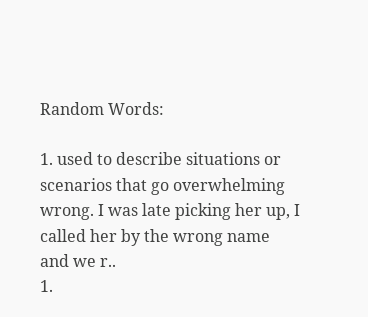Random Words:

1. used to describe situations or scenarios that go overwhelming wrong. I was late picking her up, I called her by the wrong name and we r..
1.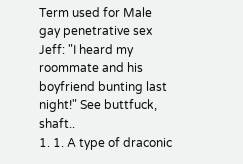Term used for Male gay penetrative sex Jeff: "I heard my roommate and his boyfriend bunting last night!" See buttfuck, shaft..
1. 1. A type of draconic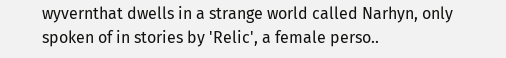wyvernthat dwells in a strange world called Narhyn, only spoken of in stories by 'Relic', a female perso..